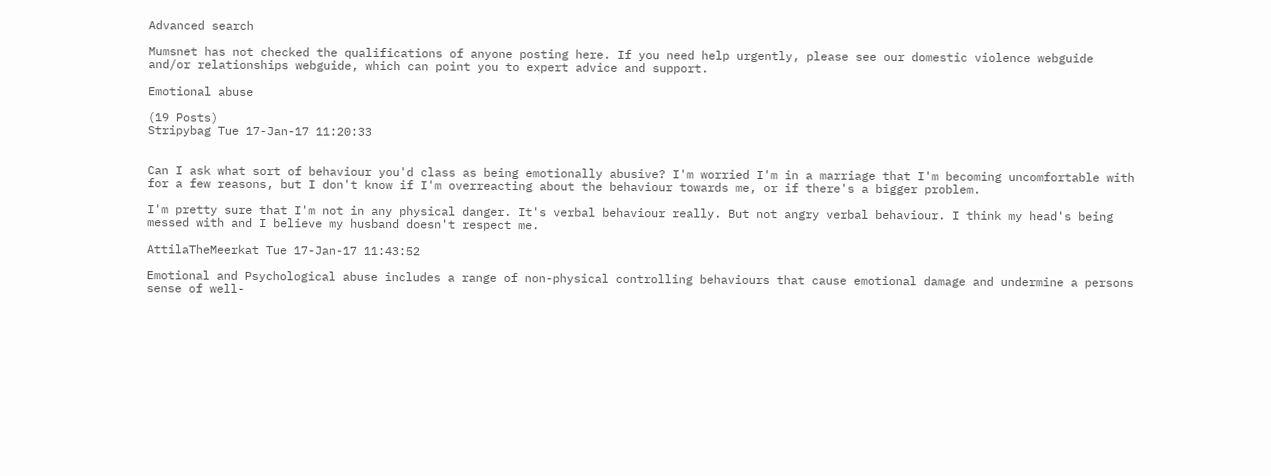Advanced search

Mumsnet has not checked the qualifications of anyone posting here. If you need help urgently, please see our domestic violence webguide and/or relationships webguide, which can point you to expert advice and support.

Emotional abuse

(19 Posts)
Stripybag Tue 17-Jan-17 11:20:33


Can I ask what sort of behaviour you'd class as being emotionally abusive? I'm worried I'm in a marriage that I'm becoming uncomfortable with for a few reasons, but I don't know if I'm overreacting about the behaviour towards me, or if there's a bigger problem.

I'm pretty sure that I'm not in any physical danger. It's verbal behaviour really. But not angry verbal behaviour. I think my head's being messed with and I believe my husband doesn't respect me.

AttilaTheMeerkat Tue 17-Jan-17 11:43:52

Emotional and Psychological abuse includes a range of non-physical controlling behaviours that cause emotional damage and undermine a persons sense of well-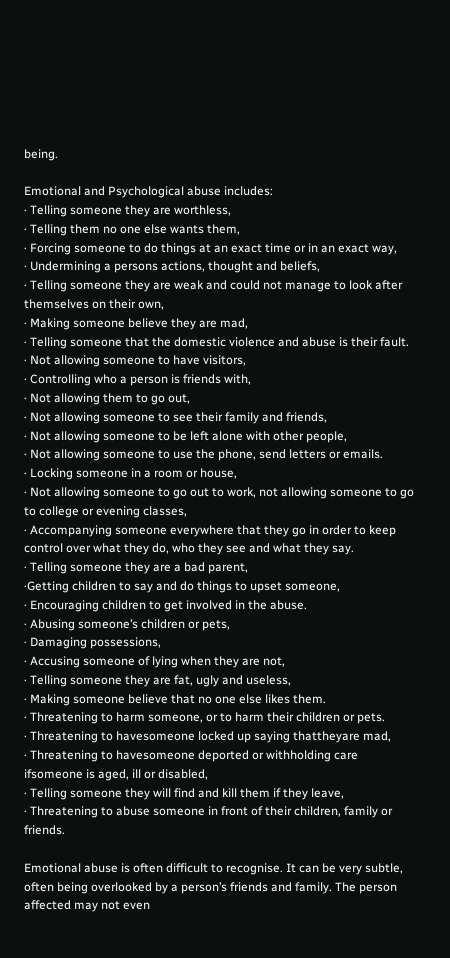being.

Emotional and Psychological abuse includes:
· Telling someone they are worthless,
· Telling them no one else wants them,
· Forcing someone to do things at an exact time or in an exact way,
· Undermining a persons actions, thought and beliefs,
· Telling someone they are weak and could not manage to look after themselves on their own,
· Making someone believe they are mad,
· Telling someone that the domestic violence and abuse is their fault.
· Not allowing someone to have visitors,
· Controlling who a person is friends with,
· Not allowing them to go out,
· Not allowing someone to see their family and friends,
· Not allowing someone to be left alone with other people,
· Not allowing someone to use the phone, send letters or emails.
· Locking someone in a room or house,
· Not allowing someone to go out to work, not allowing someone to go to college or evening classes,
· Accompanying someone everywhere that they go in order to keep control over what they do, who they see and what they say.
· Telling someone they are a bad parent,
·Getting children to say and do things to upset someone,
· Encouraging children to get involved in the abuse.
· Abusing someone’s children or pets,
· Damaging possessions,
· Accusing someone of lying when they are not,
· Telling someone they are fat, ugly and useless,
· Making someone believe that no one else likes them.
· Threatening to harm someone, or to harm their children or pets.
· Threatening to havesomeone locked up saying thattheyare mad,
· Threatening to havesomeone deported or withholding care ifsomeone is aged, ill or disabled,
· Telling someone they will find and kill them if they leave,
· Threatening to abuse someone in front of their children, family or friends.

Emotional abuse is often difficult to recognise. It can be very subtle, often being overlooked by a person’s friends and family. The person affected may not even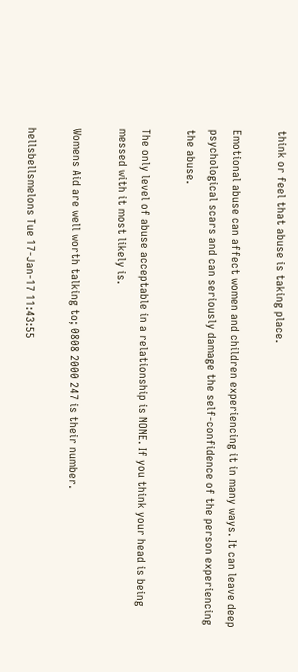think or feel that abuse is taking place.

Emotional abuse can affect women and children experiencing it in many ways. It can leave deep psychological scars and can seriously damage the self-confidence of the person experiencing the abuse.

The only level of abuse acceptable in a relationship is NONE. If you think your head is being messed with it most likely is.

Womens Aid are well worth talking to; 0808 2000 247 is their number.

hellsbellsmelons Tue 17-Jan-17 11:43:55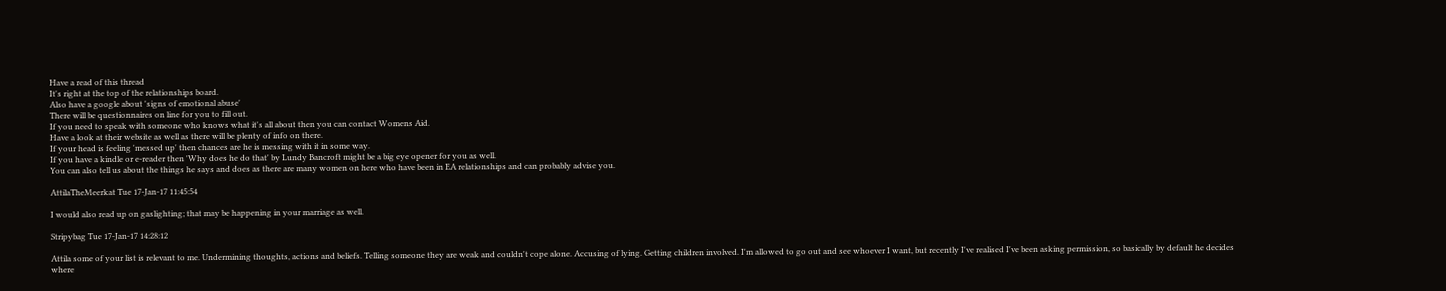Have a read of this thread
It's right at the top of the relationships board.
Also have a google about 'signs of emotional abuse'
There will be questionnaires on line for you to fill out.
If you need to speak with someone who knows what it's all about then you can contact Womens Aid.
Have a look at their website as well as there will be plenty of info on there.
If your head is feeling 'messed up' then chances are he is messing with it in some way.
If you have a kindle or e-reader then 'Why does he do that' by Lundy Bancroft might be a big eye opener for you as well.
You can also tell us about the things he says and does as there are many women on here who have been in EA relationships and can probably advise you.

AttilaTheMeerkat Tue 17-Jan-17 11:45:54

I would also read up on gaslighting; that may be happening in your marriage as well.

Stripybag Tue 17-Jan-17 14:28:12

Attila some of your list is relevant to me. Undermining thoughts, actions and beliefs. Telling someone they are weak and couldn't cope alone. Accusing of lying. Getting children involved. I'm allowed to go out and see whoever I want, but recently I've realised I've been asking permission, so basically by default he decides where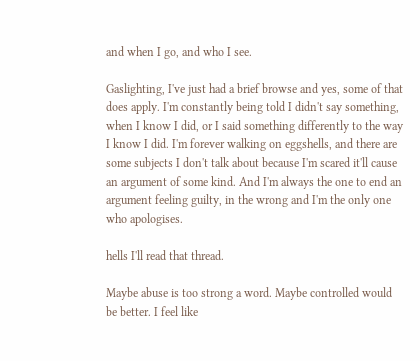and when I go, and who I see.

Gaslighting, I've just had a brief browse and yes, some of that does apply. I'm constantly being told I didn't say something, when I know I did, or I said something differently to the way I know I did. I'm forever walking on eggshells, and there are some subjects I don't talk about because I'm scared it'll cause an argument of some kind. And I'm always the one to end an argument feeling guilty, in the wrong and I'm the only one who apologises.

hells I'll read that thread.

Maybe abuse is too strong a word. Maybe controlled would be better. I feel like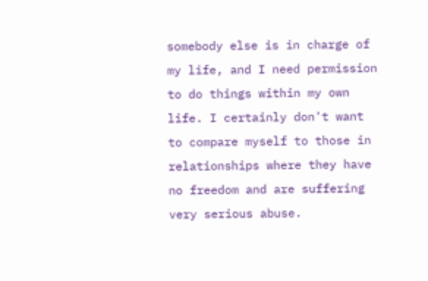somebody else is in charge of my life, and I need permission to do things within my own life. I certainly don't want to compare myself to those in relationships where they have no freedom and are suffering very serious abuse.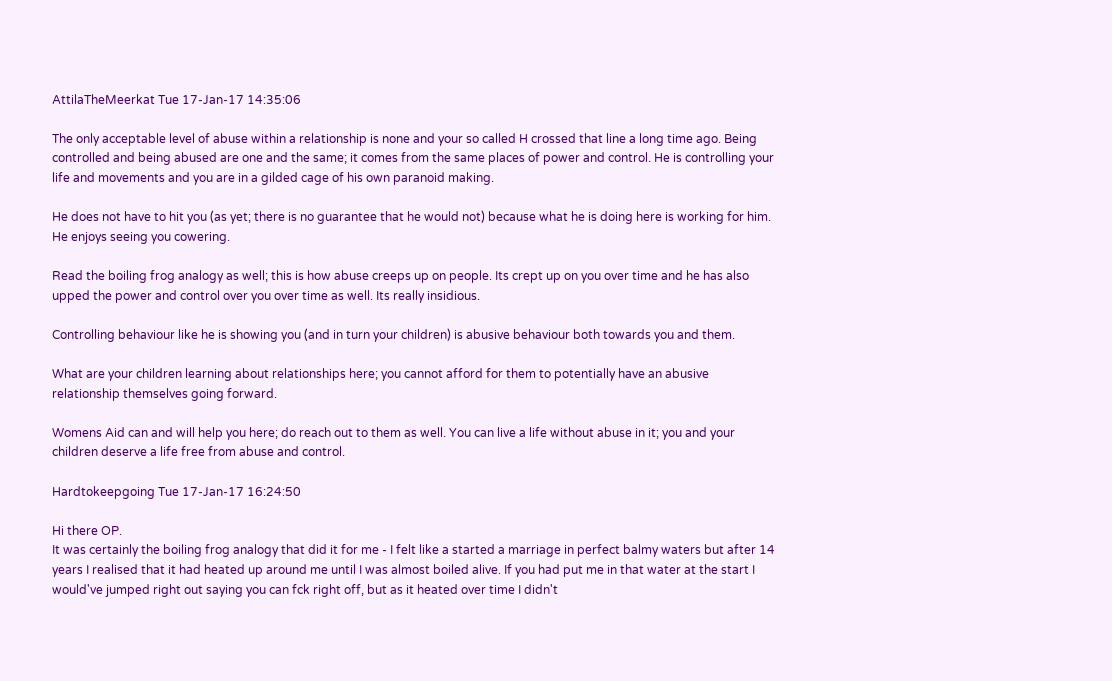AttilaTheMeerkat Tue 17-Jan-17 14:35:06

The only acceptable level of abuse within a relationship is none and your so called H crossed that line a long time ago. Being controlled and being abused are one and the same; it comes from the same places of power and control. He is controlling your life and movements and you are in a gilded cage of his own paranoid making.

He does not have to hit you (as yet; there is no guarantee that he would not) because what he is doing here is working for him. He enjoys seeing you cowering.

Read the boiling frog analogy as well; this is how abuse creeps up on people. Its crept up on you over time and he has also upped the power and control over you over time as well. Its really insidious.

Controlling behaviour like he is showing you (and in turn your children) is abusive behaviour both towards you and them.

What are your children learning about relationships here; you cannot afford for them to potentially have an abusive relationship themselves going forward.

Womens Aid can and will help you here; do reach out to them as well. You can live a life without abuse in it; you and your children deserve a life free from abuse and control.

Hardtokeepgoing Tue 17-Jan-17 16:24:50

Hi there OP.
It was certainly the boiling frog analogy that did it for me - I felt like a started a marriage in perfect balmy waters but after 14 years I realised that it had heated up around me until I was almost boiled alive. If you had put me in that water at the start I would've jumped right out saying you can fck right off, but as it heated over time I didn't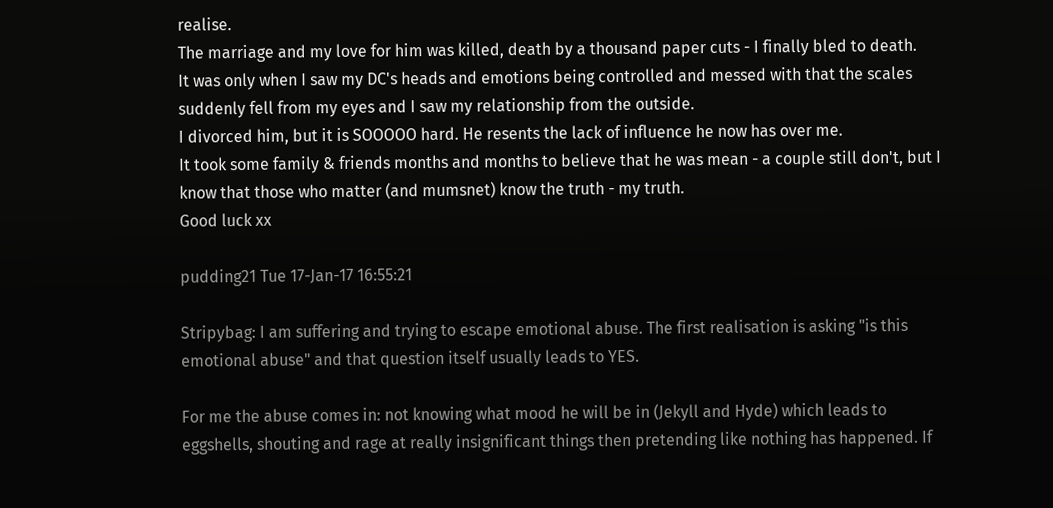realise.
The marriage and my love for him was killed, death by a thousand paper cuts - I finally bled to death.
It was only when I saw my DC's heads and emotions being controlled and messed with that the scales suddenly fell from my eyes and I saw my relationship from the outside.
I divorced him, but it is SOOOOO hard. He resents the lack of influence he now has over me.
It took some family & friends months and months to believe that he was mean - a couple still don't, but I know that those who matter (and mumsnet) know the truth - my truth.
Good luck xx

pudding21 Tue 17-Jan-17 16:55:21

Stripybag: I am suffering and trying to escape emotional abuse. The first realisation is asking "is this emotional abuse" and that question itself usually leads to YES.

For me the abuse comes in: not knowing what mood he will be in (Jekyll and Hyde) which leads to eggshells, shouting and rage at really insignificant things then pretending like nothing has happened. If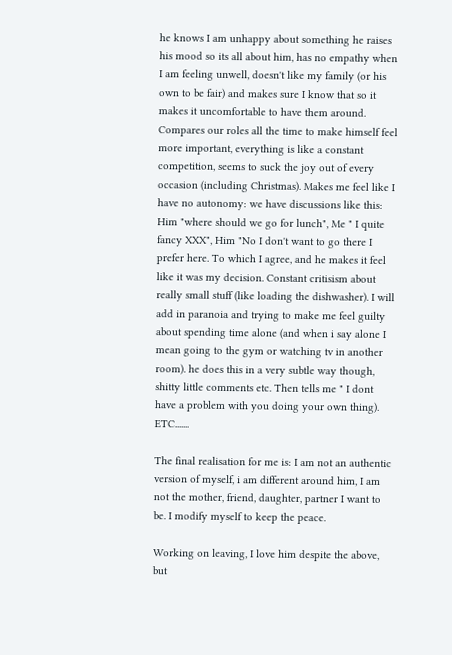he knows I am unhappy about something he raises his mood so its all about him, has no empathy when I am feeling unwell, doesn't like my family (or his own to be fair) and makes sure I know that so it makes it uncomfortable to have them around. Compares our roles all the time to make himself feel more important, everything is like a constant competition, seems to suck the joy out of every occasion (including Christmas). Makes me feel like I have no autonomy: we have discussions like this: Him "where should we go for lunch", Me " I quite fancy XXX", Him "No I don't want to go there I prefer here. To which I agree, and he makes it feel like it was my decision. Constant critisism about really small stuff (like loading the dishwasher). I will add in paranoia and trying to make me feel guilty about spending time alone (and when i say alone I mean going to the gym or watching tv in another room). he does this in a very subtle way though, shitty little comments etc. Then tells me " I dont have a problem with you doing your own thing). ETC.......

The final realisation for me is: I am not an authentic version of myself, i am different around him, I am not the mother, friend, daughter, partner I want to be. I modify myself to keep the peace.

Working on leaving, I love him despite the above, but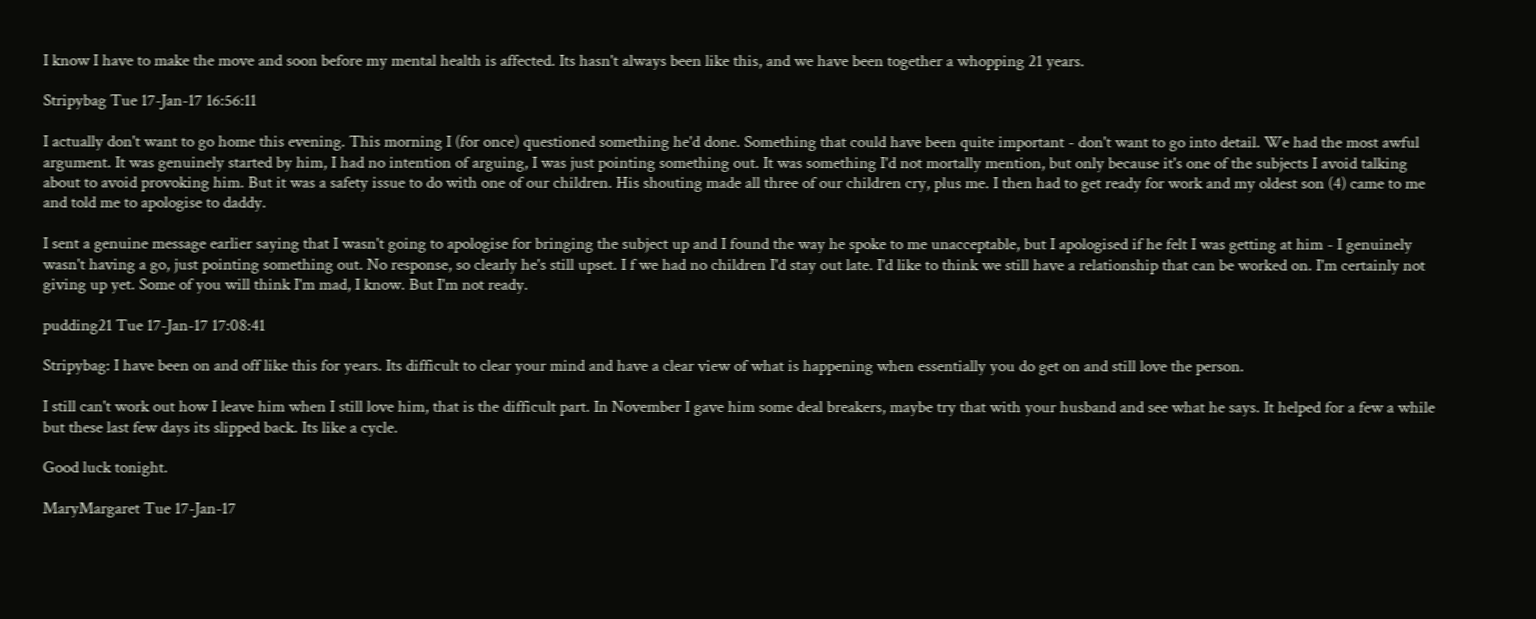I know I have to make the move and soon before my mental health is affected. Its hasn't always been like this, and we have been together a whopping 21 years.

Stripybag Tue 17-Jan-17 16:56:11

I actually don't want to go home this evening. This morning I (for once) questioned something he'd done. Something that could have been quite important - don't want to go into detail. We had the most awful argument. It was genuinely started by him, I had no intention of arguing, I was just pointing something out. It was something I'd not mortally mention, but only because it's one of the subjects I avoid talking about to avoid provoking him. But it was a safety issue to do with one of our children. His shouting made all three of our children cry, plus me. I then had to get ready for work and my oldest son (4) came to me and told me to apologise to daddy.

I sent a genuine message earlier saying that I wasn't going to apologise for bringing the subject up and I found the way he spoke to me unacceptable, but I apologised if he felt I was getting at him - I genuinely wasn't having a go, just pointing something out. No response, so clearly he's still upset. I f we had no children I'd stay out late. I'd like to think we still have a relationship that can be worked on. I'm certainly not giving up yet. Some of you will think I'm mad, I know. But I'm not ready.

pudding21 Tue 17-Jan-17 17:08:41

Stripybag: I have been on and off like this for years. Its difficult to clear your mind and have a clear view of what is happening when essentially you do get on and still love the person.

I still can't work out how I leave him when I still love him, that is the difficult part. In November I gave him some deal breakers, maybe try that with your husband and see what he says. It helped for a few a while but these last few days its slipped back. Its like a cycle.

Good luck tonight.

MaryMargaret Tue 17-Jan-17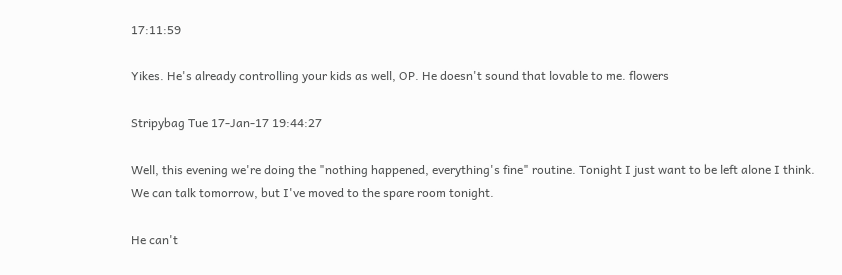17:11:59

Yikes. He's already controlling your kids as well, OP. He doesn't sound that lovable to me. flowers

Stripybag Tue 17-Jan-17 19:44:27

Well, this evening we're doing the "nothing happened, everything's fine" routine. Tonight I just want to be left alone I think. We can talk tomorrow, but I've moved to the spare room tonight.

He can't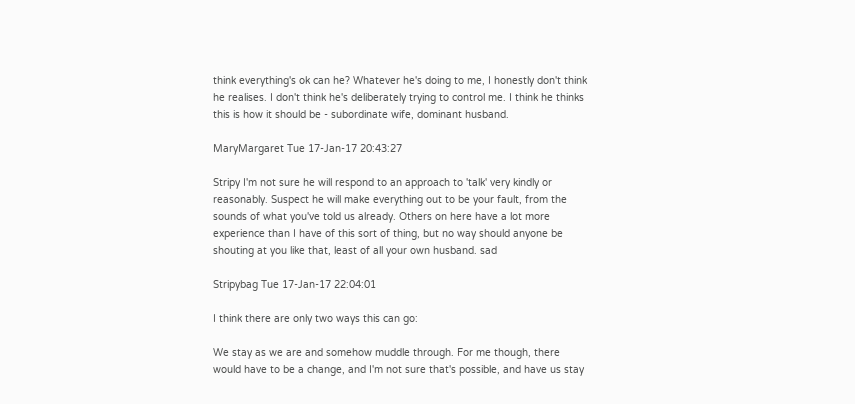think everything's ok can he? Whatever he's doing to me, I honestly don't think he realises. I don't think he's deliberately trying to control me. I think he thinks this is how it should be - subordinate wife, dominant husband.

MaryMargaret Tue 17-Jan-17 20:43:27

Stripy I'm not sure he will respond to an approach to 'talk' very kindly or reasonably. Suspect he will make everything out to be your fault, from the sounds of what you've told us already. Others on here have a lot more experience than I have of this sort of thing, but no way should anyone be shouting at you like that, least of all your own husband. sad

Stripybag Tue 17-Jan-17 22:04:01

I think there are only two ways this can go:

We stay as we are and somehow muddle through. For me though, there would have to be a change, and I'm not sure that's possible, and have us stay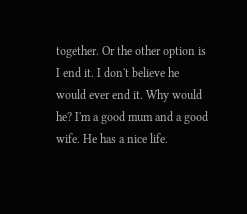together. Or the other option is I end it. I don't believe he would ever end it. Why would he? I'm a good mum and a good wife. He has a nice life.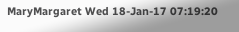MaryMargaret Wed 18-Jan-17 07:19:20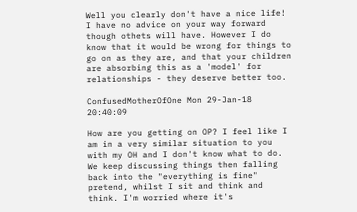Well you clearly don't have a nice life! I have no advice on your way forward though othets will have. However I do know that it would be wrong for things to go on as they are, and that your children are absorbing this as a 'model' for relationships - they deserve better too.

ConfusedMotherOfOne Mon 29-Jan-18 20:40:09

How are you getting on OP? I feel like I am in a very similar situation to you with my OH and I don't know what to do. We keep discussing things then falling back into the "everything is fine" pretend, whilst I sit and think and think. I'm worried where it's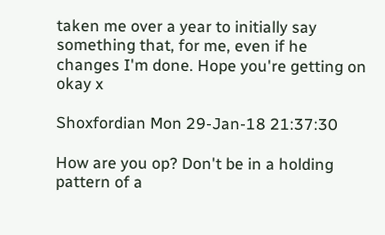taken me over a year to initially say something that, for me, even if he changes I'm done. Hope you're getting on okay x

Shoxfordian Mon 29-Jan-18 21:37:30

How are you op? Don't be in a holding pattern of a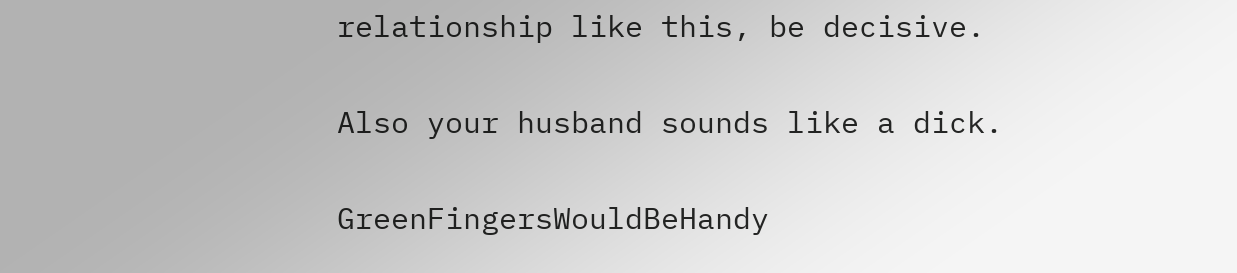relationship like this, be decisive.

Also your husband sounds like a dick.

GreenFingersWouldBeHandy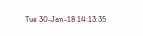Tue 30-Jan-18 14:13:35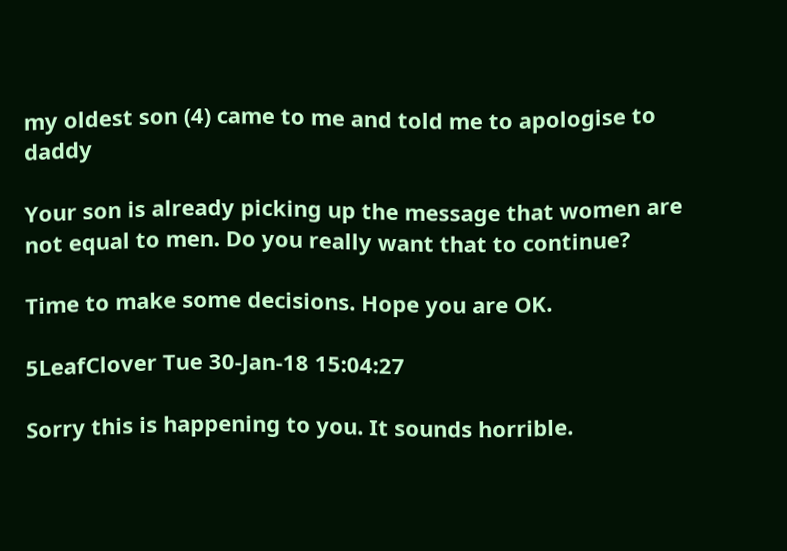my oldest son (4) came to me and told me to apologise to daddy

Your son is already picking up the message that women are not equal to men. Do you really want that to continue?

Time to make some decisions. Hope you are OK.

5LeafClover Tue 30-Jan-18 15:04:27

Sorry this is happening to you. It sounds horrible.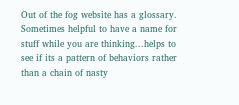Out of the fog website has a glossary. Sometimes helpful to have a name for stuff while you are thinking...helps to see if its a pattern of behaviors rather than a chain of nasty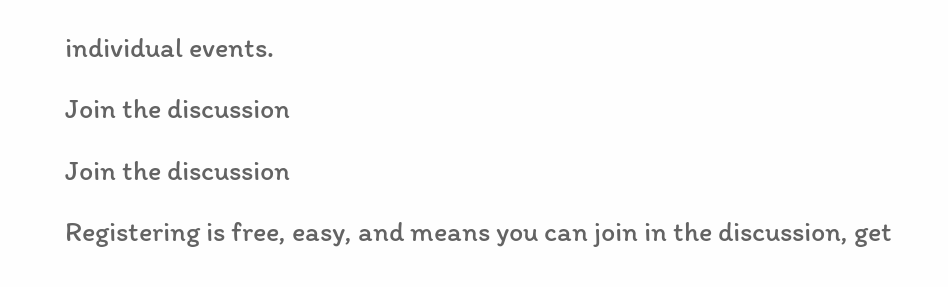individual events.

Join the discussion

Join the discussion

Registering is free, easy, and means you can join in the discussion, get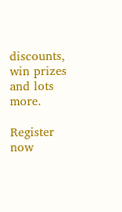discounts, win prizes and lots more.

Register now